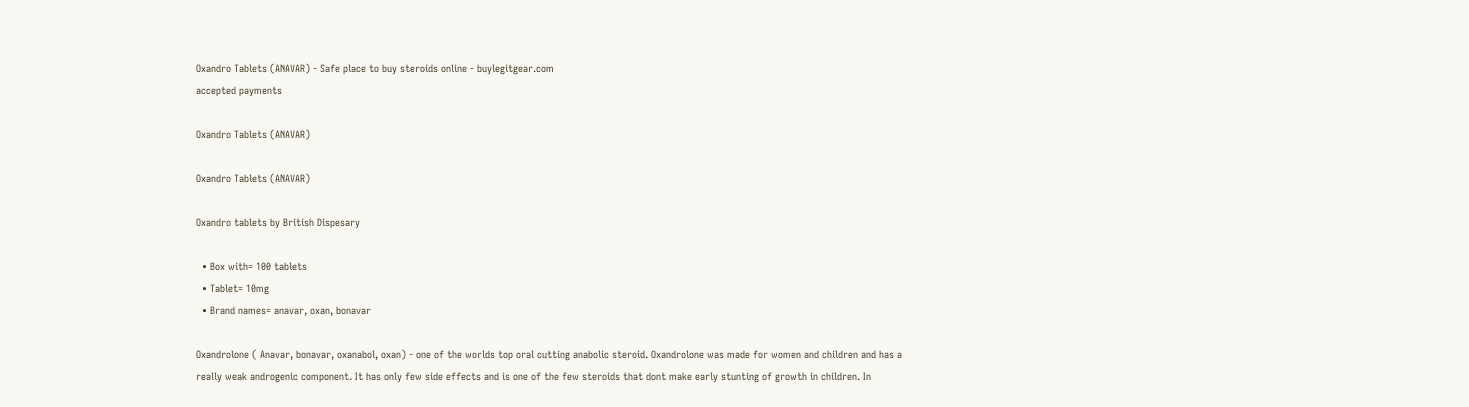Oxandro Tablets (ANAVAR) - Safe place to buy steroids online - buylegitgear.com
accepted payments

Oxandro Tablets (ANAVAR)

Oxandro Tablets (ANAVAR)

Oxandro tablets by British Dispesary

  • Box with= 100 tablets
  • Tablet= 10mg
  • Brand names= anavar, oxan, bonavar

Oxandrolone ( Anavar, bonavar, oxanabol, oxan) - one of the worlds top oral cutting anabolic steroid. Oxandrolone was made for women and children and has a really weak androgenic component. It has only few side effects and is one of the few steroids that dont make early stunting of growth in children. In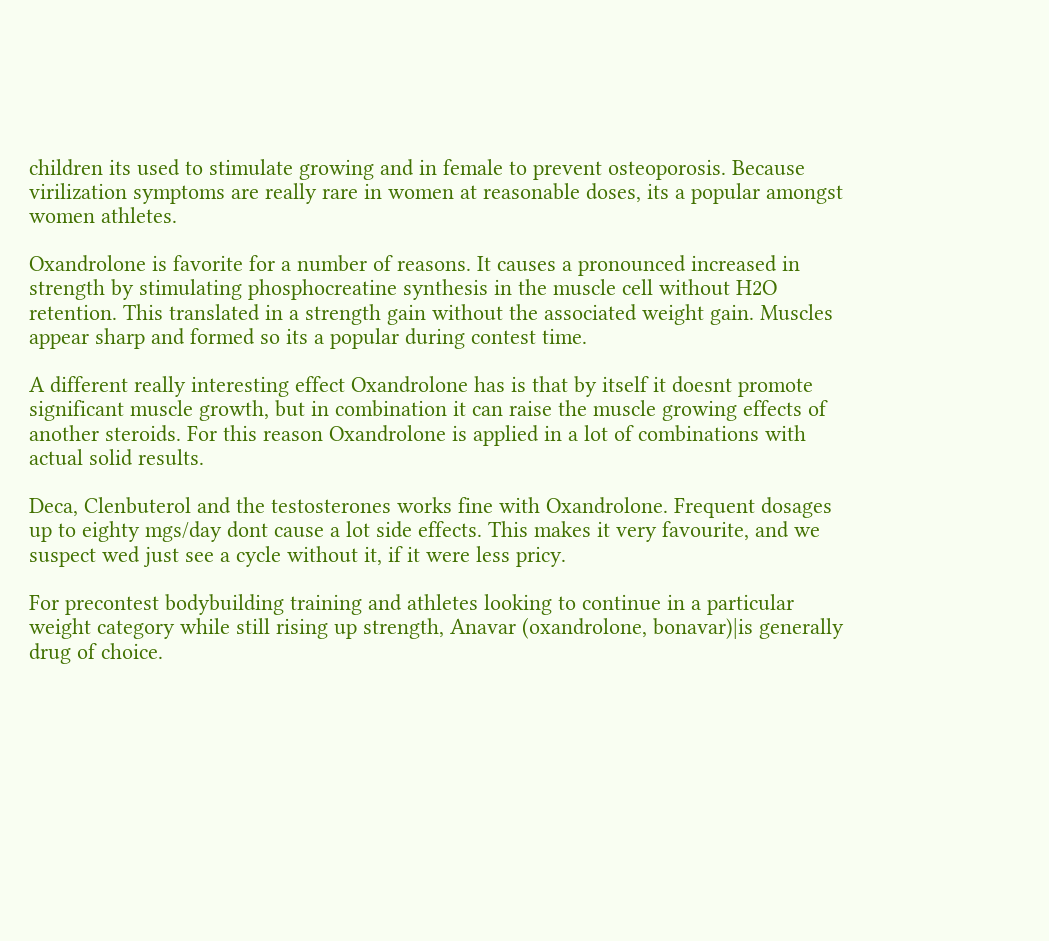children its used to stimulate growing and in female to prevent osteoporosis. Because virilization symptoms are really rare in women at reasonable doses, its a popular amongst women athletes.

Oxandrolone is favorite for a number of reasons. It causes a pronounced increased in strength by stimulating phosphocreatine synthesis in the muscle cell without H2O retention. This translated in a strength gain without the associated weight gain. Muscles appear sharp and formed so its a popular during contest time.

A different really interesting effect Oxandrolone has is that by itself it doesnt promote significant muscle growth, but in combination it can raise the muscle growing effects of another steroids. For this reason Oxandrolone is applied in a lot of combinations with actual solid results.

Deca, Clenbuterol and the testosterones works fine with Oxandrolone. Frequent dosages up to eighty mgs/day dont cause a lot side effects. This makes it very favourite, and we suspect wed just see a cycle without it, if it were less pricy.

For precontest bodybuilding training and athletes looking to continue in a particular weight category while still rising up strength, Anavar (oxandrolone, bonavar)|is generally drug of choice.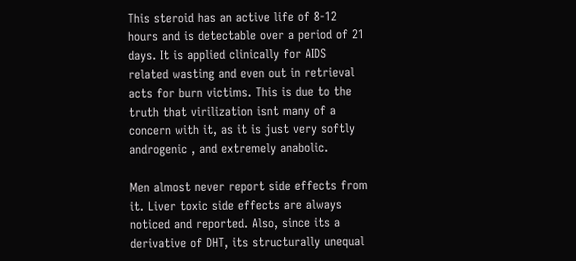This steroid has an active life of 8-12 hours and is detectable over a period of 21 days. It is applied clinically for AIDS related wasting and even out in retrieval acts for burn victims. This is due to the truth that virilization isnt many of a concern with it, as it is just very softly androgenic , and extremely anabolic.

Men almost never report side effects from it. Liver toxic side effects are always noticed and reported. Also, since its a derivative of DHT, its structurally unequal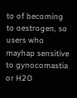to of becoming to oestrogen, so users who mayhap sensitive to gynocomastia or H2O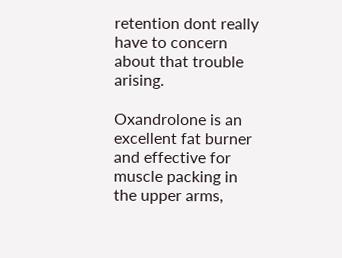retention dont really have to concern about that trouble arising.

Oxandrolone is an excellent fat burner and effective for muscle packing in the upper arms,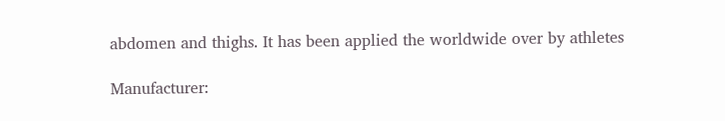abdomen and thighs. It has been applied the worldwide over by athletes

Manufacturer: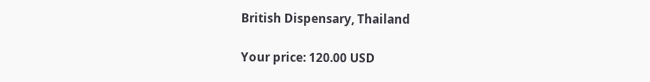British Dispensary, Thailand

Your price: 120.00 USD